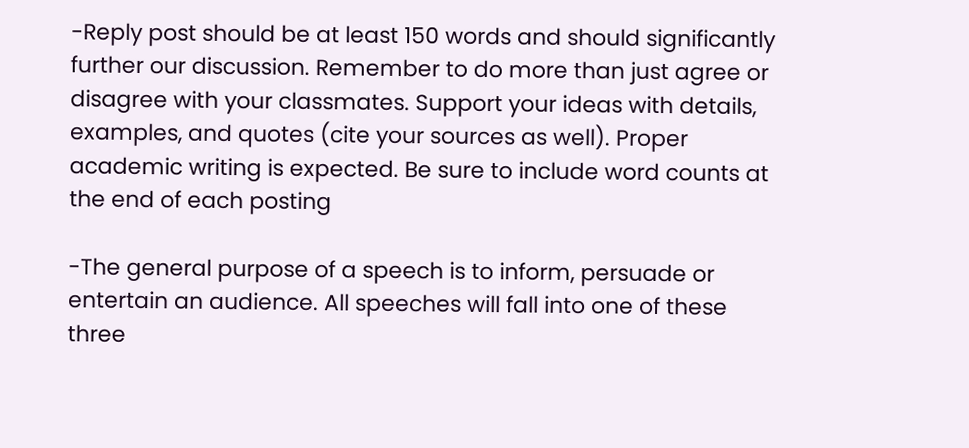-Reply post should be at least 150 words and should significantly further our discussion. Remember to do more than just agree or disagree with your classmates. Support your ideas with details, examples, and quotes (cite your sources as well). Proper academic writing is expected. Be sure to include word counts at the end of each posting

-The general purpose of a speech is to inform, persuade or entertain an audience. All speeches will fall into one of these three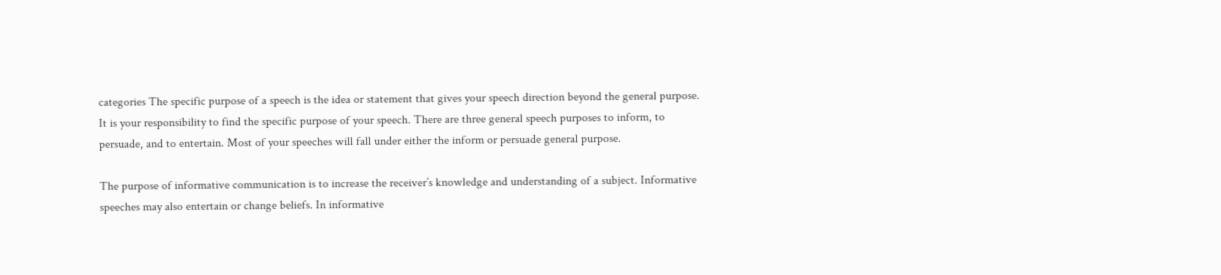categories The specific purpose of a speech is the idea or statement that gives your speech direction beyond the general purpose. It is your responsibility to find the specific purpose of your speech. There are three general speech purposes to inform, to persuade, and to entertain. Most of your speeches will fall under either the inform or persuade general purpose.

The purpose of informative communication is to increase the receiver’s knowledge and understanding of a subject. Informative speeches may also entertain or change beliefs. In informative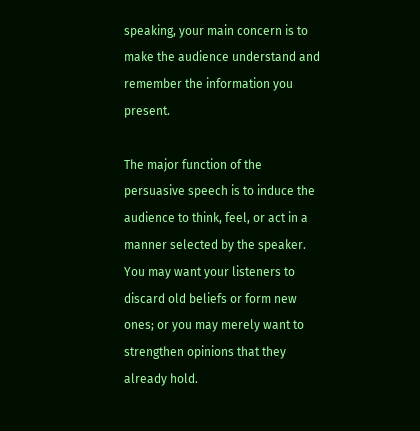speaking, your main concern is to make the audience understand and remember the information you present.

The major function of the persuasive speech is to induce the audience to think, feel, or act in a manner selected by the speaker. You may want your listeners to discard old beliefs or form new ones; or you may merely want to strengthen opinions that they already hold.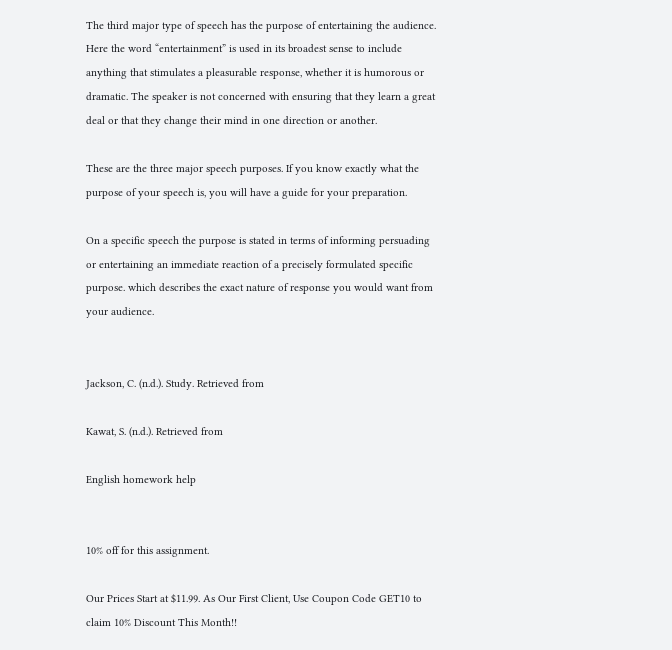The third major type of speech has the purpose of entertaining the audience. Here the word “entertainment” is used in its broadest sense to include anything that stimulates a pleasurable response, whether it is humorous or dramatic. The speaker is not concerned with ensuring that they learn a great deal or that they change their mind in one direction or another.

These are the three major speech purposes. If you know exactly what the purpose of your speech is, you will have a guide for your preparation.

On a specific speech the purpose is stated in terms of informing persuading or entertaining an immediate reaction of a precisely formulated specific purpose. which describes the exact nature of response you would want from your audience.


Jackson, C. (n.d.). Study. Retrieved from

Kawat, S. (n.d.). Retrieved from

English homework help


10% off for this assignment.

Our Prices Start at $11.99. As Our First Client, Use Coupon Code GET10 to claim 10% Discount This Month!!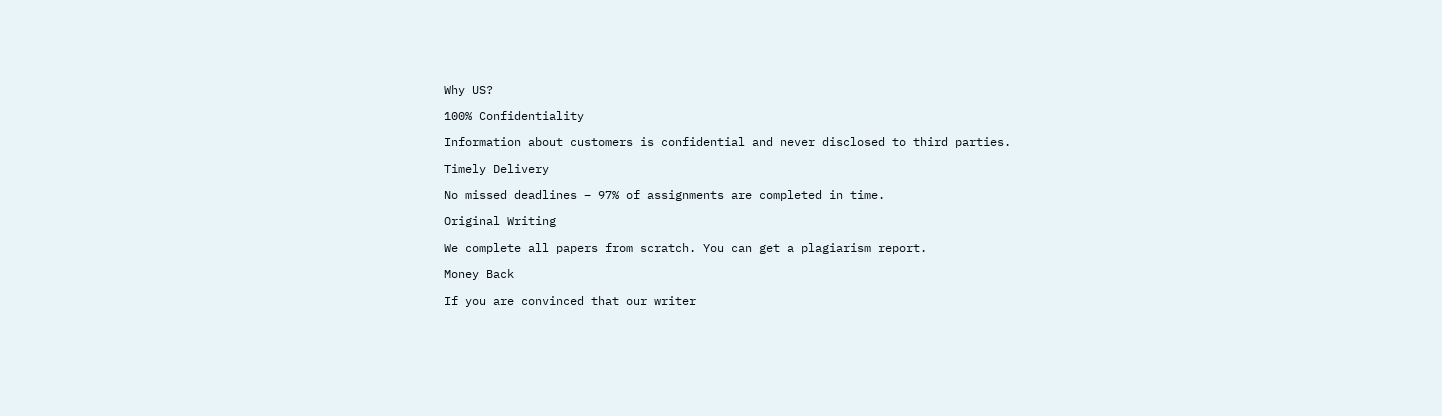Why US?

100% Confidentiality

Information about customers is confidential and never disclosed to third parties.

Timely Delivery

No missed deadlines – 97% of assignments are completed in time.

Original Writing

We complete all papers from scratch. You can get a plagiarism report.

Money Back

If you are convinced that our writer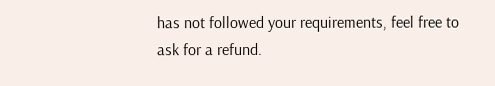has not followed your requirements, feel free to ask for a refund.